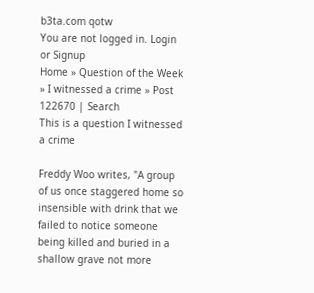b3ta.com qotw
You are not logged in. Login or Signup
Home » Question of the Week » I witnessed a crime » Post 122670 | Search
This is a question I witnessed a crime

Freddy Woo writes, "A group of us once staggered home so insensible with drink that we failed to notice someone being killed and buried in a shallow grave not more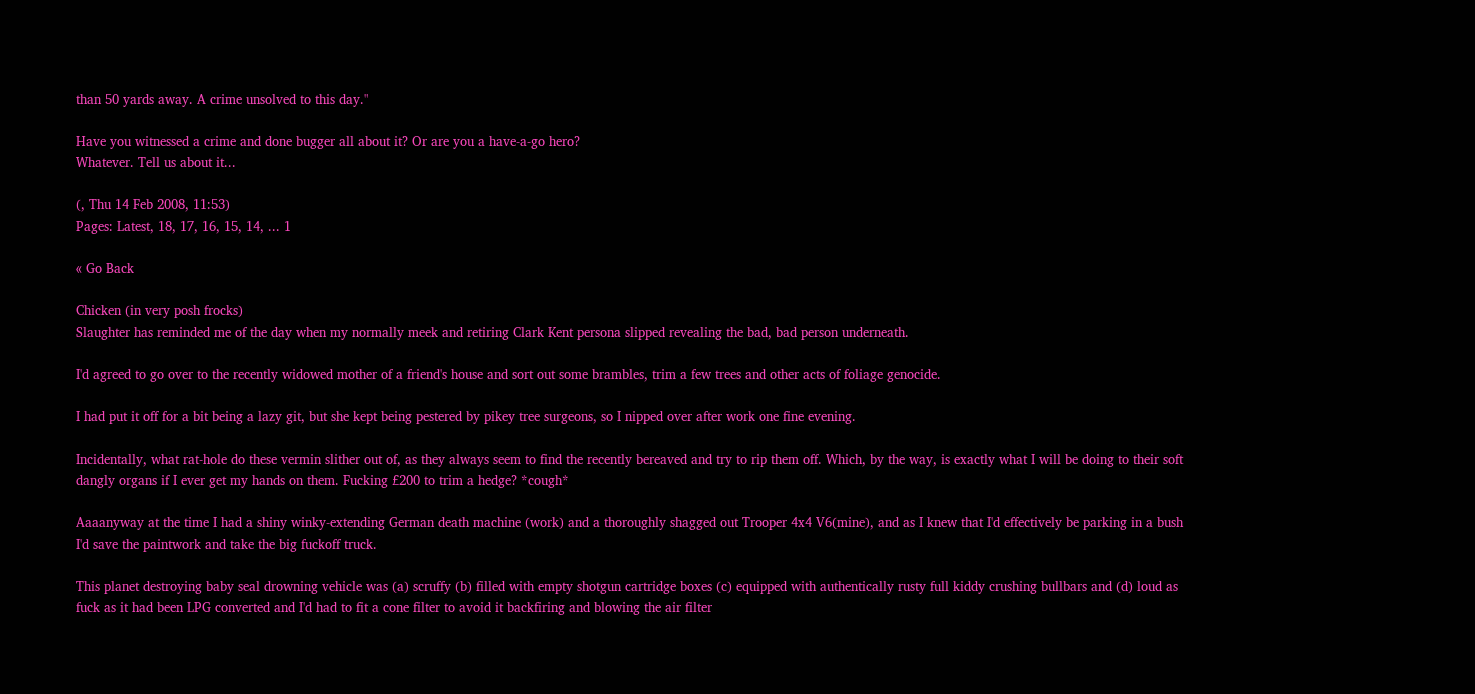than 50 yards away. A crime unsolved to this day."

Have you witnessed a crime and done bugger all about it? Or are you a have-a-go hero?
Whatever. Tell us about it...

(, Thu 14 Feb 2008, 11:53)
Pages: Latest, 18, 17, 16, 15, 14, ... 1

« Go Back

Chicken (in very posh frocks)
Slaughter has reminded me of the day when my normally meek and retiring Clark Kent persona slipped revealing the bad, bad person underneath.

I'd agreed to go over to the recently widowed mother of a friend's house and sort out some brambles, trim a few trees and other acts of foliage genocide.

I had put it off for a bit being a lazy git, but she kept being pestered by pikey tree surgeons, so I nipped over after work one fine evening.

Incidentally, what rat-hole do these vermin slither out of, as they always seem to find the recently bereaved and try to rip them off. Which, by the way, is exactly what I will be doing to their soft dangly organs if I ever get my hands on them. Fucking £200 to trim a hedge? *cough*

Aaaanyway at the time I had a shiny winky-extending German death machine (work) and a thoroughly shagged out Trooper 4x4 V6(mine), and as I knew that I'd effectively be parking in a bush I'd save the paintwork and take the big fuckoff truck.

This planet destroying baby seal drowning vehicle was (a) scruffy (b) filled with empty shotgun cartridge boxes (c) equipped with authentically rusty full kiddy crushing bullbars and (d) loud as fuck as it had been LPG converted and I'd had to fit a cone filter to avoid it backfiring and blowing the air filter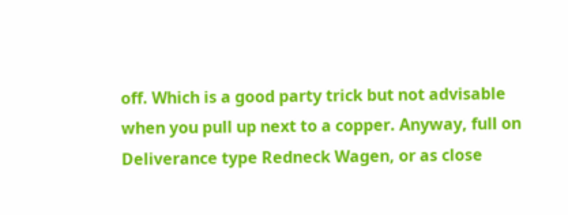off. Which is a good party trick but not advisable when you pull up next to a copper. Anyway, full on Deliverance type Redneck Wagen, or as close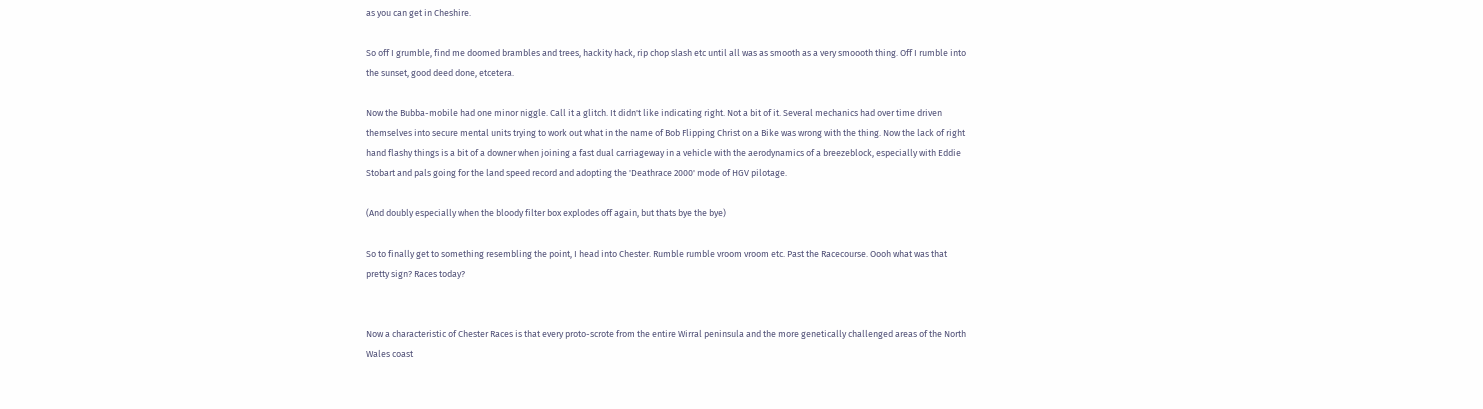as you can get in Cheshire.

So off I grumble, find me doomed brambles and trees, hackity hack, rip chop slash etc until all was as smooth as a very smoooth thing. Off I rumble into the sunset, good deed done, etcetera.

Now the Bubba-mobile had one minor niggle. Call it a glitch. It didn't like indicating right. Not a bit of it. Several mechanics had over time driven themselves into secure mental units trying to work out what in the name of Bob Flipping Christ on a Bike was wrong with the thing. Now the lack of right hand flashy things is a bit of a downer when joining a fast dual carriageway in a vehicle with the aerodynamics of a breezeblock, especially with Eddie Stobart and pals going for the land speed record and adopting the 'Deathrace 2000' mode of HGV pilotage.

(And doubly especially when the bloody filter box explodes off again, but thats bye the bye)

So to finally get to something resembling the point, I head into Chester. Rumble rumble vroom vroom etc. Past the Racecourse. Oooh what was that pretty sign? Races today?


Now a characteristic of Chester Races is that every proto-scrote from the entire Wirral peninsula and the more genetically challenged areas of the North Wales coast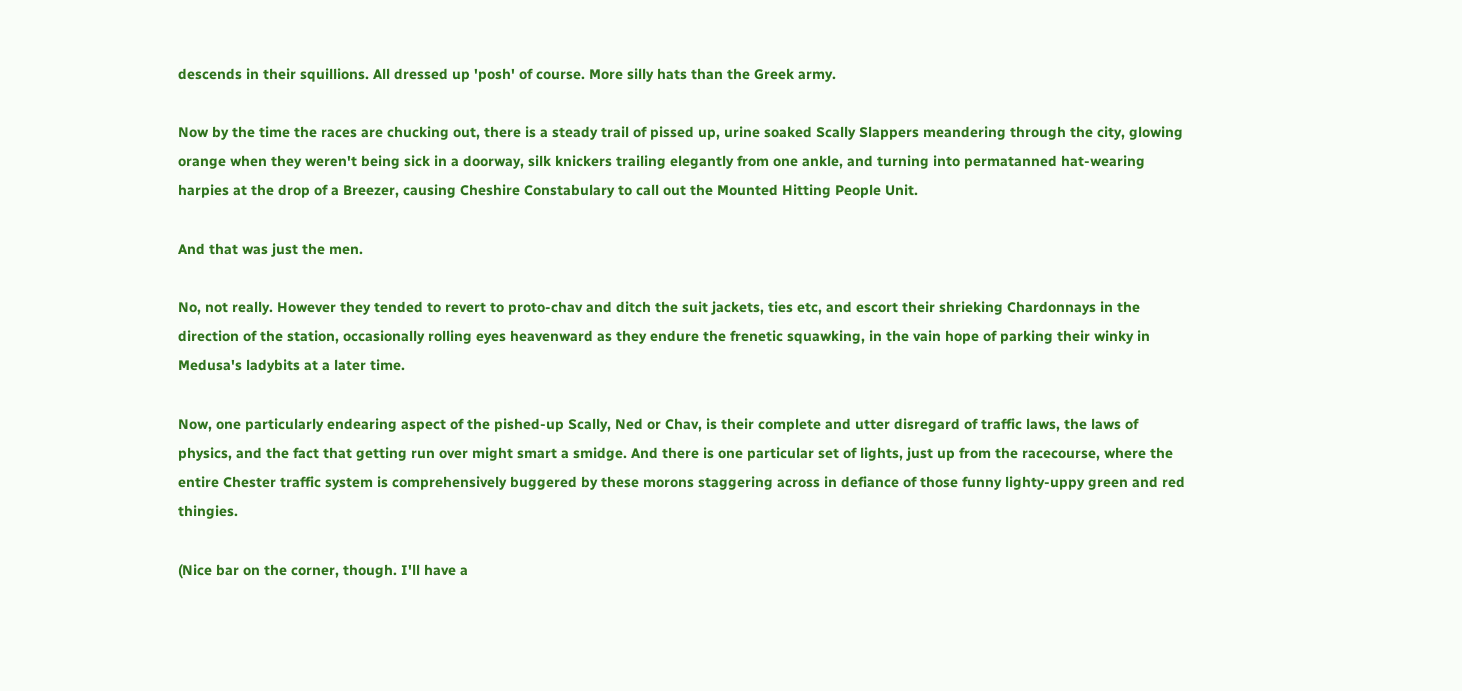descends in their squillions. All dressed up 'posh' of course. More silly hats than the Greek army.

Now by the time the races are chucking out, there is a steady trail of pissed up, urine soaked Scally Slappers meandering through the city, glowing orange when they weren't being sick in a doorway, silk knickers trailing elegantly from one ankle, and turning into permatanned hat-wearing harpies at the drop of a Breezer, causing Cheshire Constabulary to call out the Mounted Hitting People Unit.

And that was just the men.

No, not really. However they tended to revert to proto-chav and ditch the suit jackets, ties etc, and escort their shrieking Chardonnays in the direction of the station, occasionally rolling eyes heavenward as they endure the frenetic squawking, in the vain hope of parking their winky in Medusa's ladybits at a later time.

Now, one particularly endearing aspect of the pished-up Scally, Ned or Chav, is their complete and utter disregard of traffic laws, the laws of physics, and the fact that getting run over might smart a smidge. And there is one particular set of lights, just up from the racecourse, where the entire Chester traffic system is comprehensively buggered by these morons staggering across in defiance of those funny lighty-uppy green and red thingies.

(Nice bar on the corner, though. I'll have a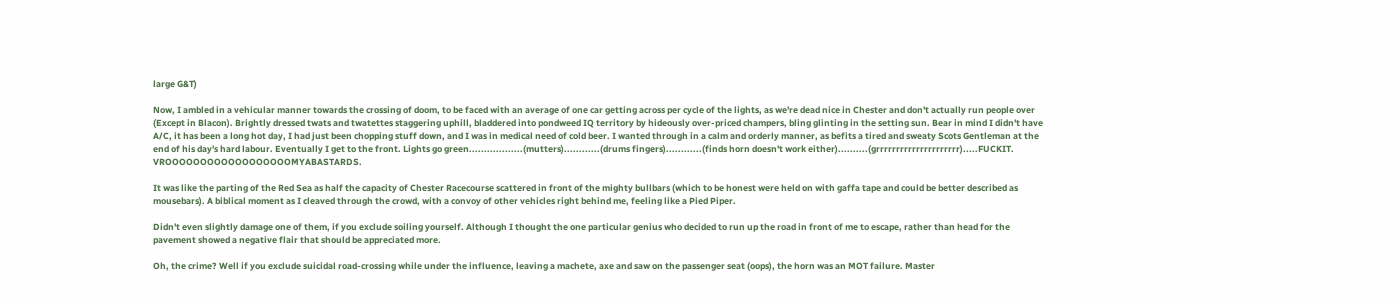large G&T)

Now, I ambled in a vehicular manner towards the crossing of doom, to be faced with an average of one car getting across per cycle of the lights, as we're dead nice in Chester and don't actually run people over (Except in Blacon). Brightly dressed twats and twatettes staggering uphill, bladdered into pondweed IQ territory by hideously over-priced champers, bling glinting in the setting sun. Bear in mind I didn't have A/C, it has been a long hot day, I had just been chopping stuff down, and I was in medical need of cold beer. I wanted through in a calm and orderly manner, as befits a tired and sweaty Scots Gentleman at the end of his day's hard labour. Eventually I get to the front. Lights go green..................(mutters)............(drums fingers)............(finds horn doesn't work either)..........(grrrrrrrrrrrrrrrrrrrrr).....FUCKIT. VROOOOOOOOOOOOOOOOOOMYABASTARDS.

It was like the parting of the Red Sea as half the capacity of Chester Racecourse scattered in front of the mighty bullbars (which to be honest were held on with gaffa tape and could be better described as mousebars). A biblical moment as I cleaved through the crowd, with a convoy of other vehicles right behind me, feeling like a Pied Piper.

Didn't even slightly damage one of them, if you exclude soiling yourself. Although I thought the one particular genius who decided to run up the road in front of me to escape, rather than head for the pavement showed a negative flair that should be appreciated more.

Oh, the crime? Well if you exclude suicidal road-crossing while under the influence, leaving a machete, axe and saw on the passenger seat (oops), the horn was an MOT failure. Master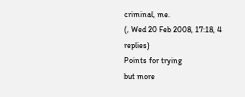criminal, me.
(, Wed 20 Feb 2008, 17:18, 4 replies)
Points for trying
but more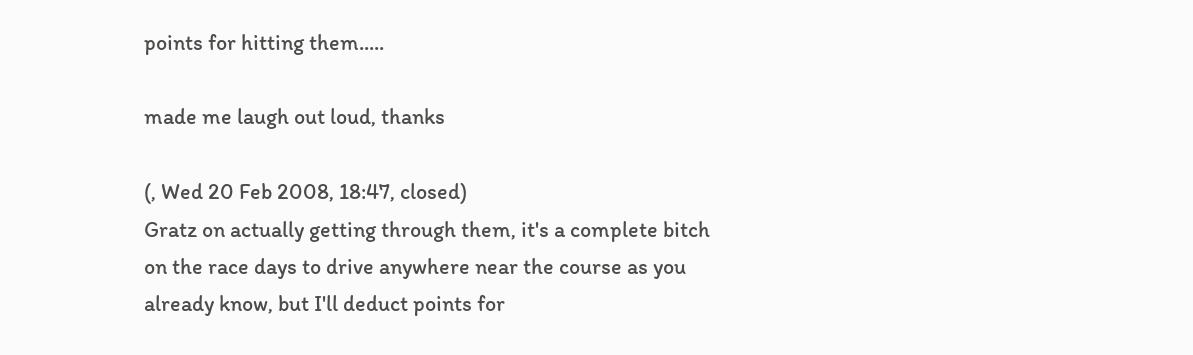points for hitting them.....

made me laugh out loud, thanks

(, Wed 20 Feb 2008, 18:47, closed)
Gratz on actually getting through them, it's a complete bitch on the race days to drive anywhere near the course as you already know, but I'll deduct points for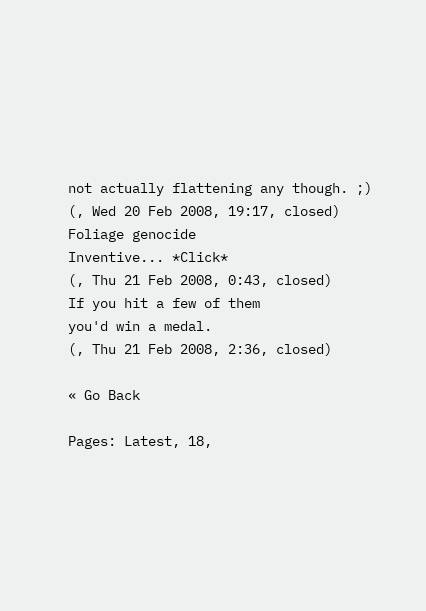not actually flattening any though. ;)
(, Wed 20 Feb 2008, 19:17, closed)
Foliage genocide
Inventive... *Click*
(, Thu 21 Feb 2008, 0:43, closed)
If you hit a few of them
you'd win a medal.
(, Thu 21 Feb 2008, 2:36, closed)

« Go Back

Pages: Latest, 18,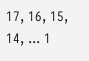17, 16, 15, 14, ... 1